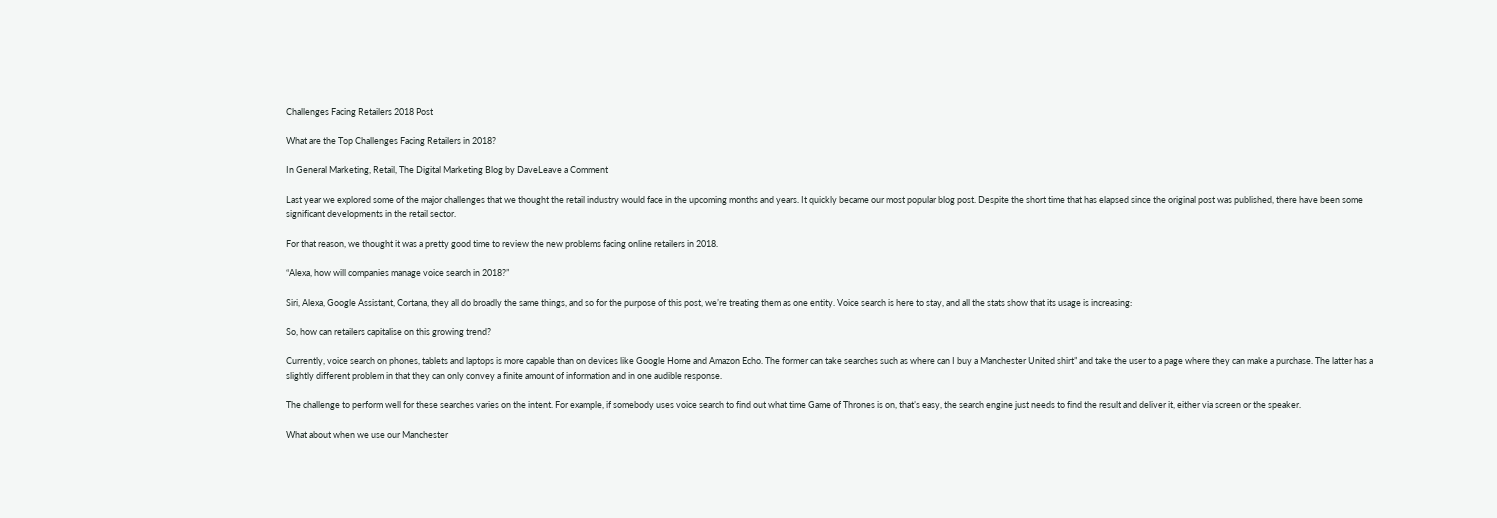Challenges Facing Retailers 2018 Post

What are the Top Challenges Facing Retailers in 2018?

In General Marketing, Retail, The Digital Marketing Blog by DaveLeave a Comment

Last year we explored some of the major challenges that we thought the retail industry would face in the upcoming months and years. It quickly became our most popular blog post. Despite the short time that has elapsed since the original post was published, there have been some significant developments in the retail sector.

For that reason, we thought it was a pretty good time to review the new problems facing online retailers in 2018.

“Alexa, how will companies manage voice search in 2018?”

Siri, Alexa, Google Assistant, Cortana, they all do broadly the same things, and so for the purpose of this post, we’re treating them as one entity. Voice search is here to stay, and all the stats show that its usage is increasing:

So, how can retailers capitalise on this growing trend?

Currently, voice search on phones, tablets and laptops is more capable than on devices like Google Home and Amazon Echo. The former can take searches such as where can I buy a Manchester United shirt” and take the user to a page where they can make a purchase. The latter has a slightly different problem in that they can only convey a finite amount of information and in one audible response.

The challenge to perform well for these searches varies on the intent. For example, if somebody uses voice search to find out what time Game of Thrones is on, that’s easy, the search engine just needs to find the result and deliver it, either via screen or the speaker.

What about when we use our Manchester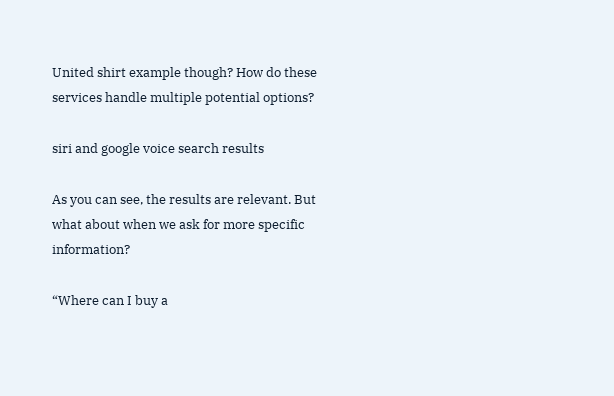United shirt example though? How do these services handle multiple potential options?

siri and google voice search results

As you can see, the results are relevant. But what about when we ask for more specific information?

“Where can I buy a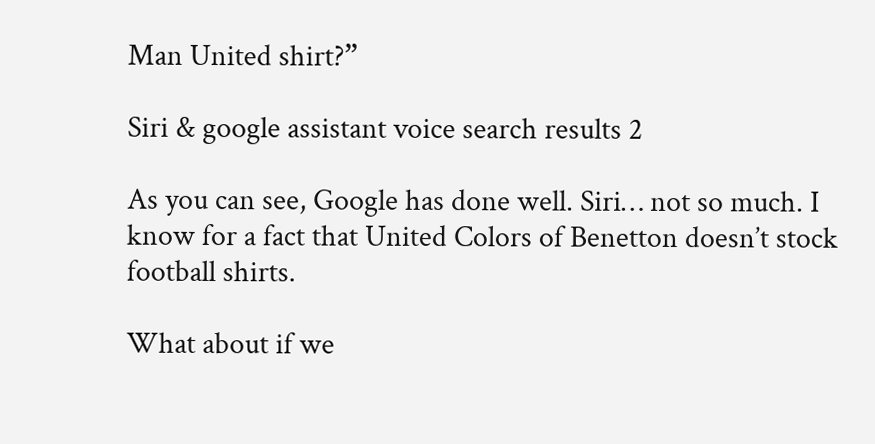Man United shirt?”

Siri & google assistant voice search results 2

As you can see, Google has done well. Siri… not so much. I know for a fact that United Colors of Benetton doesn’t stock football shirts.

What about if we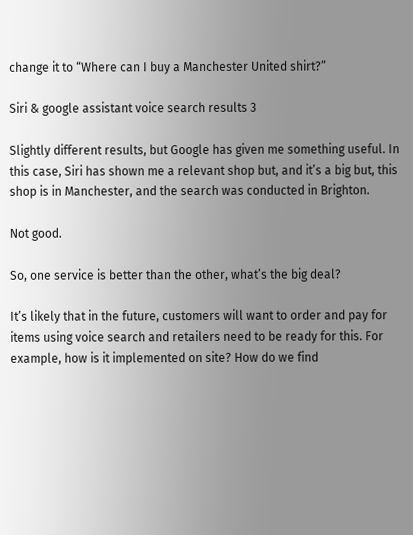change it to “Where can I buy a Manchester United shirt?”

Siri & google assistant voice search results 3

Slightly different results, but Google has given me something useful. In this case, Siri has shown me a relevant shop but, and it’s a big but, this shop is in Manchester, and the search was conducted in Brighton.

Not good.

So, one service is better than the other, what’s the big deal?

It’s likely that in the future, customers will want to order and pay for items using voice search and retailers need to be ready for this. For example, how is it implemented on site? How do we find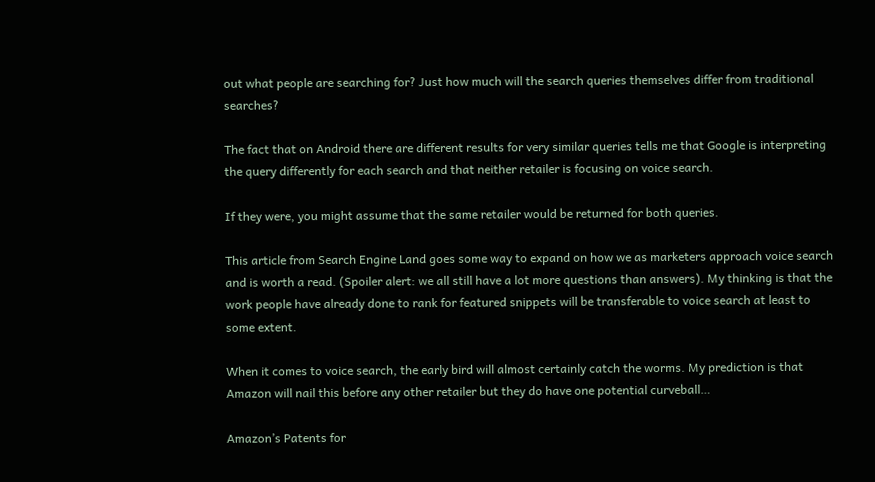out what people are searching for? Just how much will the search queries themselves differ from traditional searches?

The fact that on Android there are different results for very similar queries tells me that Google is interpreting the query differently for each search and that neither retailer is focusing on voice search.

If they were, you might assume that the same retailer would be returned for both queries.

This article from Search Engine Land goes some way to expand on how we as marketers approach voice search and is worth a read. (Spoiler alert: we all still have a lot more questions than answers). My thinking is that the work people have already done to rank for featured snippets will be transferable to voice search at least to some extent.

When it comes to voice search, the early bird will almost certainly catch the worms. My prediction is that Amazon will nail this before any other retailer but they do have one potential curveball…

Amazon’s Patents for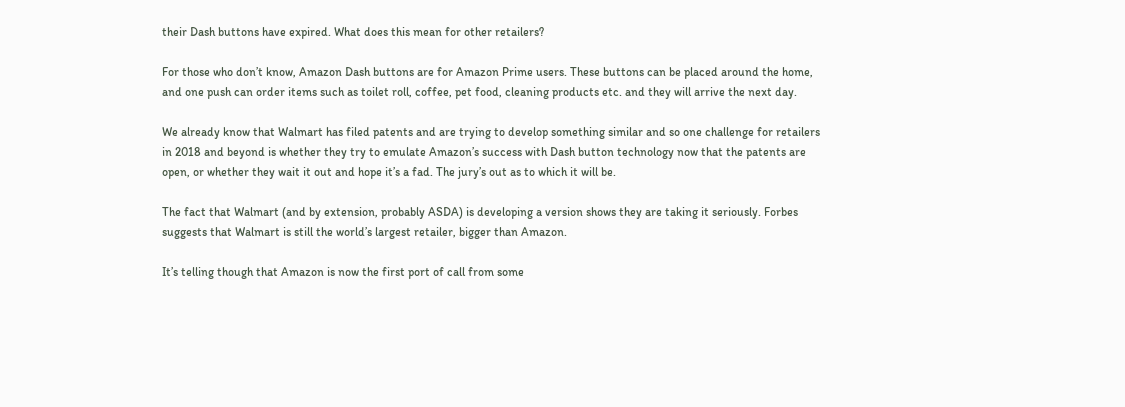their Dash buttons have expired. What does this mean for other retailers?

For those who don’t know, Amazon Dash buttons are for Amazon Prime users. These buttons can be placed around the home, and one push can order items such as toilet roll, coffee, pet food, cleaning products etc. and they will arrive the next day.

We already know that Walmart has filed patents and are trying to develop something similar and so one challenge for retailers in 2018 and beyond is whether they try to emulate Amazon’s success with Dash button technology now that the patents are open, or whether they wait it out and hope it’s a fad. The jury’s out as to which it will be.

The fact that Walmart (and by extension, probably ASDA) is developing a version shows they are taking it seriously. Forbes suggests that Walmart is still the world’s largest retailer, bigger than Amazon.

It’s telling though that Amazon is now the first port of call from some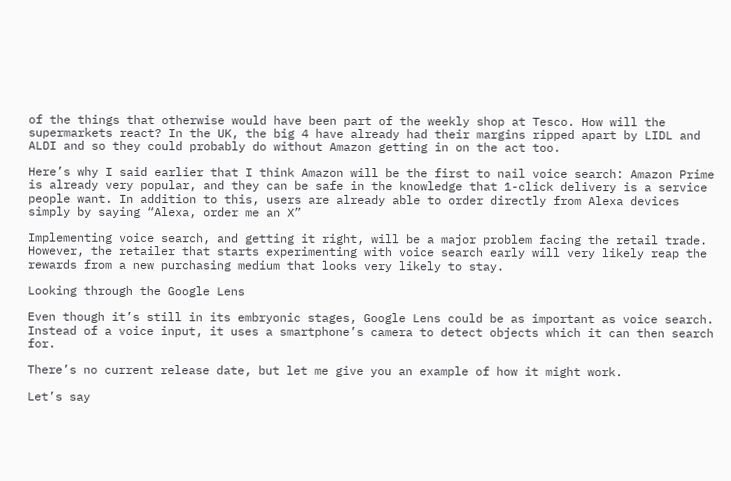of the things that otherwise would have been part of the weekly shop at Tesco. How will the supermarkets react? In the UK, the big 4 have already had their margins ripped apart by LIDL and ALDI and so they could probably do without Amazon getting in on the act too.

Here’s why I said earlier that I think Amazon will be the first to nail voice search: Amazon Prime is already very popular, and they can be safe in the knowledge that 1-click delivery is a service people want. In addition to this, users are already able to order directly from Alexa devices simply by saying “Alexa, order me an X”

Implementing voice search, and getting it right, will be a major problem facing the retail trade. However, the retailer that starts experimenting with voice search early will very likely reap the rewards from a new purchasing medium that looks very likely to stay.

Looking through the Google Lens

Even though it’s still in its embryonic stages, Google Lens could be as important as voice search. Instead of a voice input, it uses a smartphone’s camera to detect objects which it can then search for.

There’s no current release date, but let me give you an example of how it might work.

Let’s say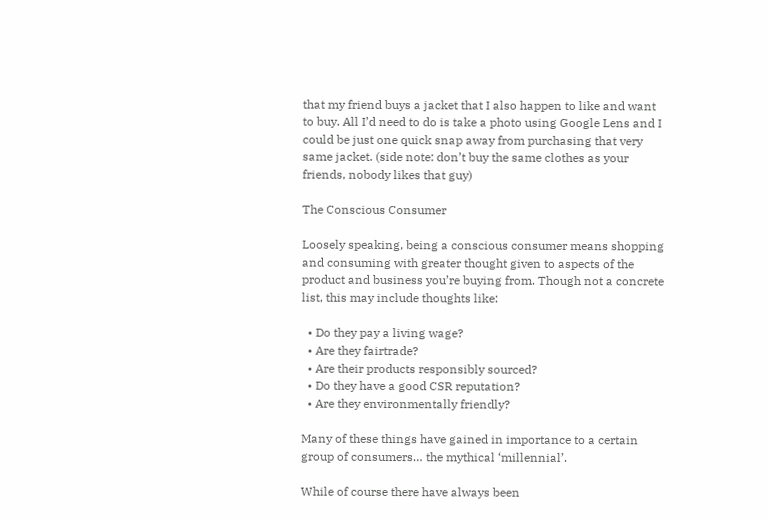that my friend buys a jacket that I also happen to like and want to buy. All I’d need to do is take a photo using Google Lens and I could be just one quick snap away from purchasing that very same jacket. (side note: don’t buy the same clothes as your friends, nobody likes that guy)

The Conscious Consumer

Loosely speaking, being a conscious consumer means shopping and consuming with greater thought given to aspects of the product and business you’re buying from. Though not a concrete list, this may include thoughts like:

  • Do they pay a living wage?
  • Are they fairtrade?
  • Are their products responsibly sourced?
  • Do they have a good CSR reputation?
  • Are they environmentally friendly?

Many of these things have gained in importance to a certain group of consumers… the mythical ‘millennial’.

While of course there have always been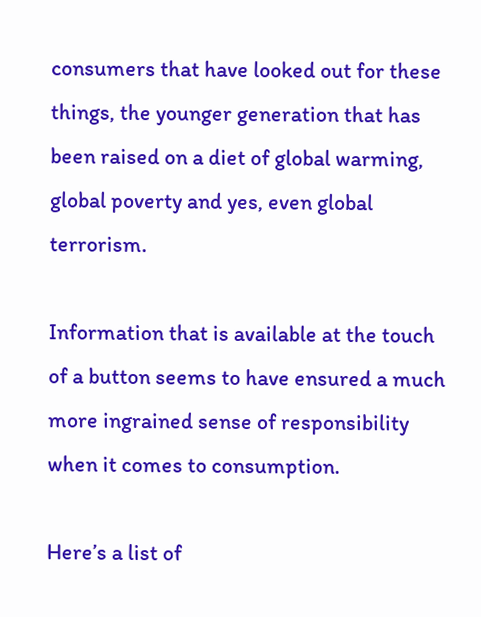consumers that have looked out for these things, the younger generation that has been raised on a diet of global warming, global poverty and yes, even global terrorism.

Information that is available at the touch of a button seems to have ensured a much more ingrained sense of responsibility when it comes to consumption.

Here’s a list of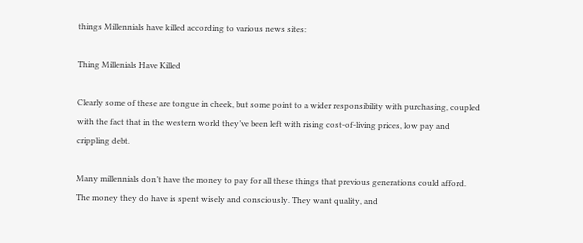things Millennials have killed according to various news sites:

Thing Millenials Have Killed

Clearly some of these are tongue in cheek, but some point to a wider responsibility with purchasing, coupled with the fact that in the western world they’ve been left with rising cost-of-living prices, low pay and crippling debt.

Many millennials don’t have the money to pay for all these things that previous generations could afford. The money they do have is spent wisely and consciously. They want quality, and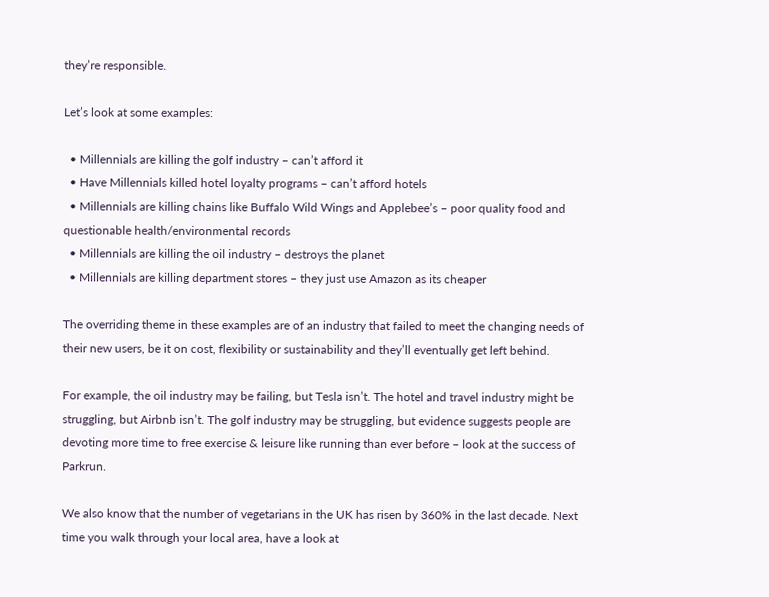they’re responsible.

Let’s look at some examples:

  • Millennials are killing the golf industry – can’t afford it
  • Have Millennials killed hotel loyalty programs – can’t afford hotels
  • Millennials are killing chains like Buffalo Wild Wings and Applebee’s – poor quality food and questionable health/environmental records
  • Millennials are killing the oil industry – destroys the planet
  • Millennials are killing department stores – they just use Amazon as its cheaper

The overriding theme in these examples are of an industry that failed to meet the changing needs of their new users, be it on cost, flexibility or sustainability and they’ll eventually get left behind.

For example, the oil industry may be failing, but Tesla isn’t. The hotel and travel industry might be struggling, but Airbnb isn’t. The golf industry may be struggling, but evidence suggests people are devoting more time to free exercise & leisure like running than ever before – look at the success of Parkrun.

We also know that the number of vegetarians in the UK has risen by 360% in the last decade. Next time you walk through your local area, have a look at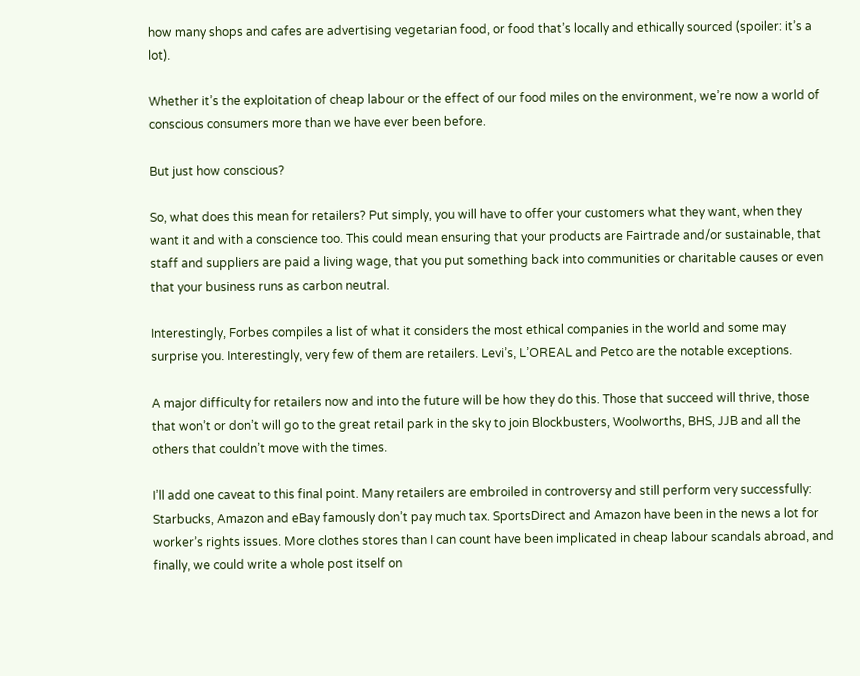how many shops and cafes are advertising vegetarian food, or food that’s locally and ethically sourced (spoiler: it’s a lot).

Whether it’s the exploitation of cheap labour or the effect of our food miles on the environment, we’re now a world of conscious consumers more than we have ever been before.

But just how conscious?

So, what does this mean for retailers? Put simply, you will have to offer your customers what they want, when they want it and with a conscience too. This could mean ensuring that your products are Fairtrade and/or sustainable, that staff and suppliers are paid a living wage, that you put something back into communities or charitable causes or even that your business runs as carbon neutral.

Interestingly, Forbes compiles a list of what it considers the most ethical companies in the world and some may surprise you. Interestingly, very few of them are retailers. Levi’s, L’OREAL and Petco are the notable exceptions.

A major difficulty for retailers now and into the future will be how they do this. Those that succeed will thrive, those that won’t or don’t will go to the great retail park in the sky to join Blockbusters, Woolworths, BHS, JJB and all the others that couldn’t move with the times.

I’ll add one caveat to this final point. Many retailers are embroiled in controversy and still perform very successfully: Starbucks, Amazon and eBay famously don’t pay much tax. SportsDirect and Amazon have been in the news a lot for worker’s rights issues. More clothes stores than I can count have been implicated in cheap labour scandals abroad, and finally, we could write a whole post itself on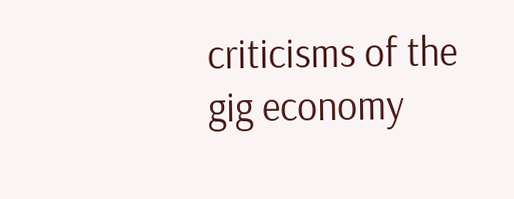criticisms of the gig economy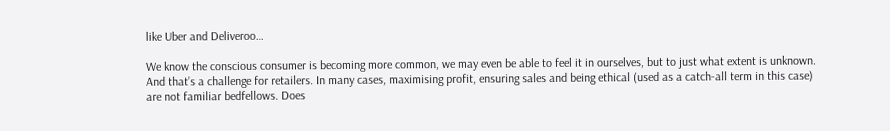like Uber and Deliveroo…

We know the conscious consumer is becoming more common, we may even be able to feel it in ourselves, but to just what extent is unknown. And that’s a challenge for retailers. In many cases, maximising profit, ensuring sales and being ethical (used as a catch-all term in this case) are not familiar bedfellows. Does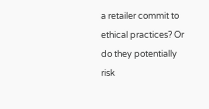a retailer commit to ethical practices? Or do they potentially risk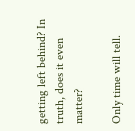getting left behind? In truth, does it even matter?

Only time will tell.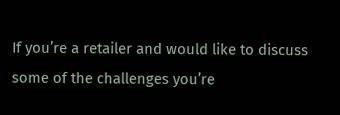If you’re a retailer and would like to discuss some of the challenges you’re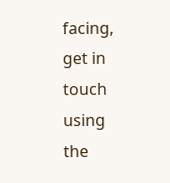facing, get in touch using the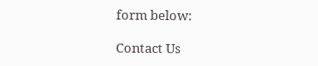form below:

Contact Us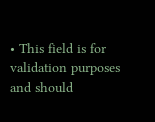• This field is for validation purposes and should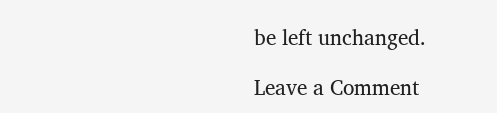be left unchanged.

Leave a Comment